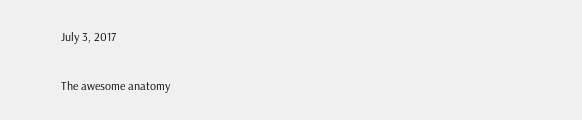July 3, 2017

The awesome anatomy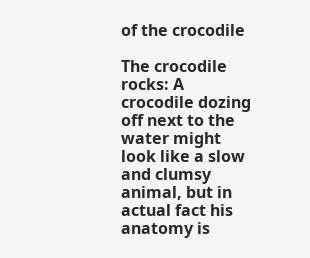of the crocodile

The crocodile rocks: A crocodile dozing off next to the water might look like a slow and clumsy animal, but in actual fact his anatomy is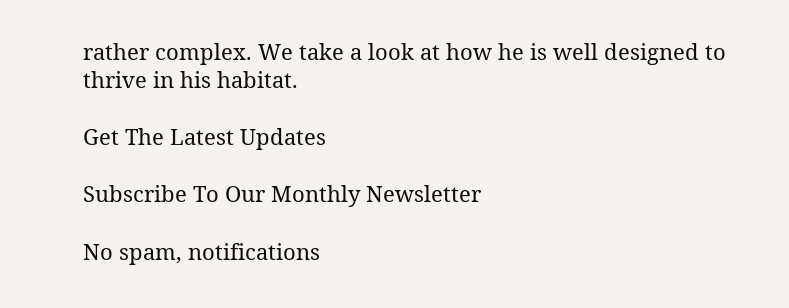rather complex. We take a look at how he is well designed to thrive in his habitat.

Get The Latest Updates

Subscribe To Our Monthly Newsletter

No spam, notifications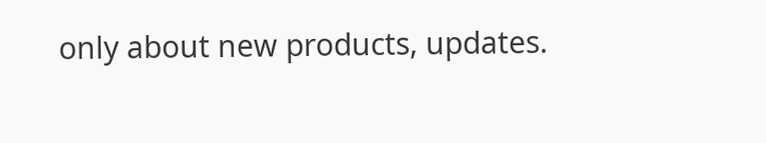only about new products, updates.